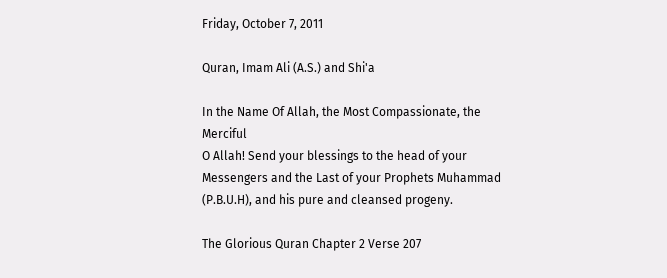Friday, October 7, 2011

Quran, Imam Ali (A.S.) and Shi'a

In the Name Of Allah, the Most Compassionate, the Merciful
O Allah! Send your blessings to the head of your Messengers and the Last of your Prophets Muhammad (P.B.U.H), and his pure and cleansed progeny.

The Glorious Quran Chapter 2 Verse 207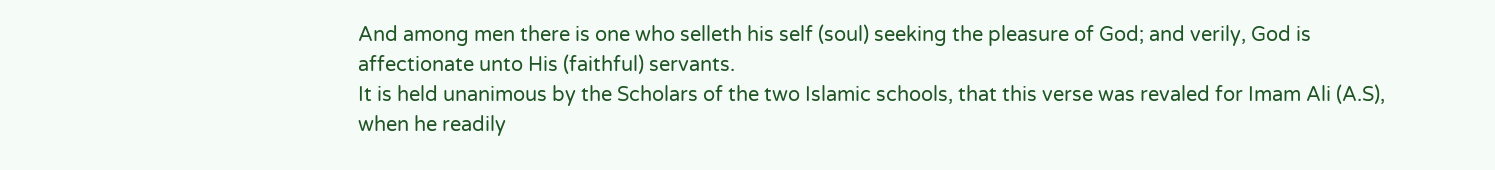And among men there is one who selleth his self (soul) seeking the pleasure of God; and verily, God is affectionate unto His (faithful) servants.
It is held unanimous by the Scholars of the two Islamic schools, that this verse was revaled for Imam Ali (A.S), when he readily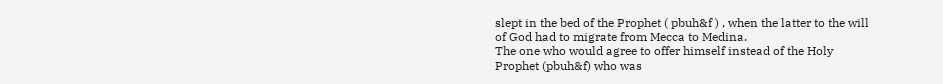slept in the bed of the Prophet ( pbuh&f ) , when the latter to the will of God had to migrate from Mecca to Medina.
The one who would agree to offer himself instead of the Holy Prophet (pbuh&f) who was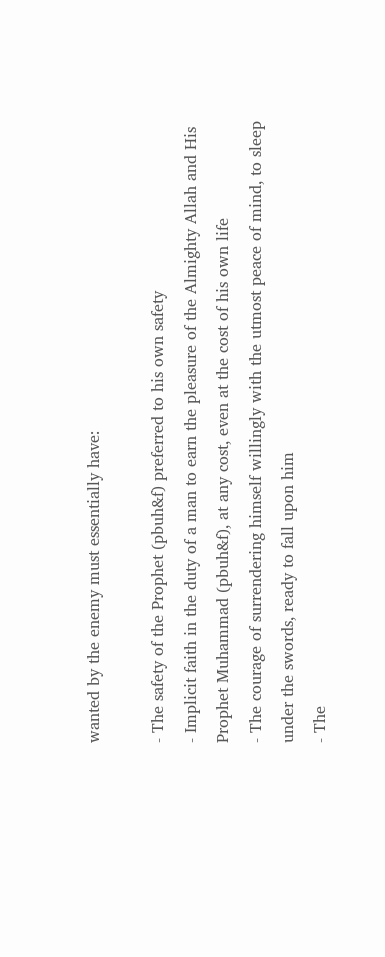wanted by the enemy must essentially have:

- The safety of the Prophet (pbuh&f) preferred to his own safety
- Implicit faith in the duty of a man to earn the pleasure of the Almighty Allah and His Prophet Muhammad (pbuh&f), at any cost, even at the cost of his own life
- The courage of surrendering himself willingly with the utmost peace of mind, to sleep under the swords, ready to fall upon him
- The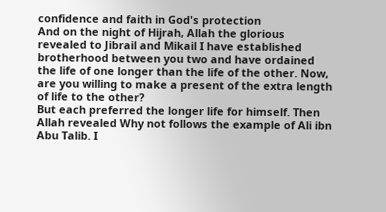confidence and faith in God's protection
And on the night of Hijrah, Allah the glorious revealed to Jibrail and Mikail I have established brotherhood between you two and have ordained the life of one longer than the life of the other. Now, are you willing to make a present of the extra length of life to the other?
But each preferred the longer life for himself. Then Allah revealed Why not follows the example of Ali ibn Abu Talib. I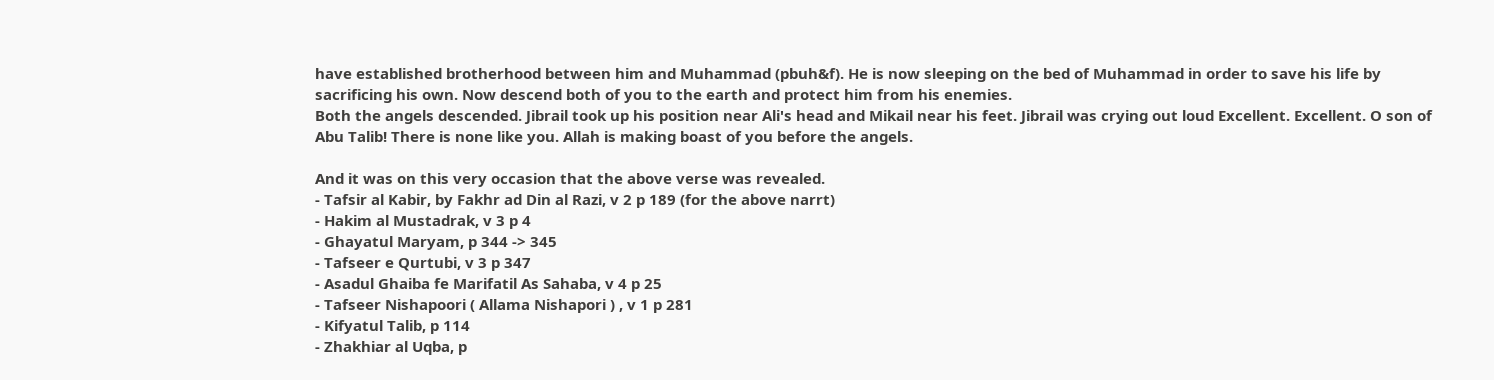have established brotherhood between him and Muhammad (pbuh&f). He is now sleeping on the bed of Muhammad in order to save his life by sacrificing his own. Now descend both of you to the earth and protect him from his enemies.
Both the angels descended. Jibrail took up his position near Ali's head and Mikail near his feet. Jibrail was crying out loud Excellent. Excellent. O son of Abu Talib! There is none like you. Allah is making boast of you before the angels.

And it was on this very occasion that the above verse was revealed.
- Tafsir al Kabir, by Fakhr ad Din al Razi, v 2 p 189 (for the above narrt)
- Hakim al Mustadrak, v 3 p 4
- Ghayatul Maryam, p 344 -> 345
- Tafseer e Qurtubi, v 3 p 347
- Asadul Ghaiba fe Marifatil As Sahaba, v 4 p 25
- Tafseer Nishapoori ( Allama Nishapori ) , v 1 p 281
- Kifyatul Talib, p 114
- Zhakhiar al Uqba, p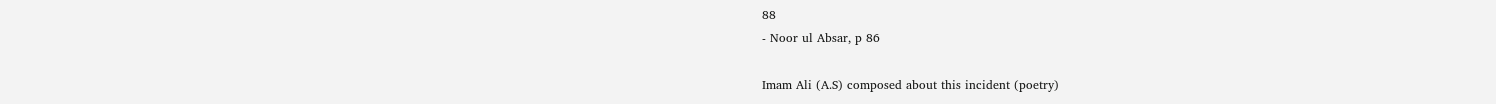88
- Noor ul Absar, p 86

Imam Ali (A.S) composed about this incident (poetry)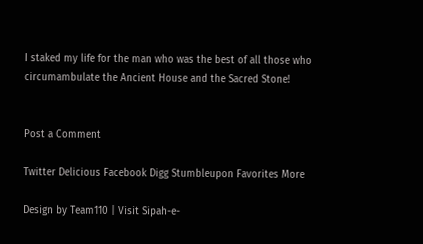I staked my life for the man who was the best of all those who circumambulate the Ancient House and the Sacred Stone!


Post a Comment

Twitter Delicious Facebook Digg Stumbleupon Favorites More

Design by Team110 | Visit Sipah-e-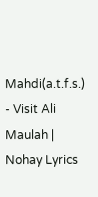Mahdi(a.t.f.s.) - Visit Ali Maulah | Nohay Lyrics